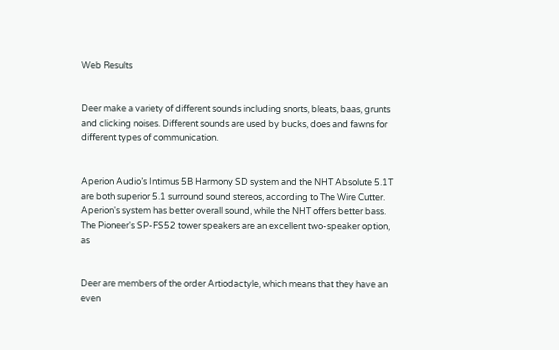Web Results


Deer make a variety of different sounds including snorts, bleats, baas, grunts and clicking noises. Different sounds are used by bucks, does and fawns for different types of communication.


Aperion Audio’s Intimus 5B Harmony SD system and the NHT Absolute 5.1T are both superior 5.1 surround sound stereos, according to The Wire Cutter. Aperion's system has better overall sound, while the NHT offers better bass. The Pioneer's SP-FS52 tower speakers are an excellent two-speaker option, as


Deer are members of the order Artiodactyle, which means that they have an even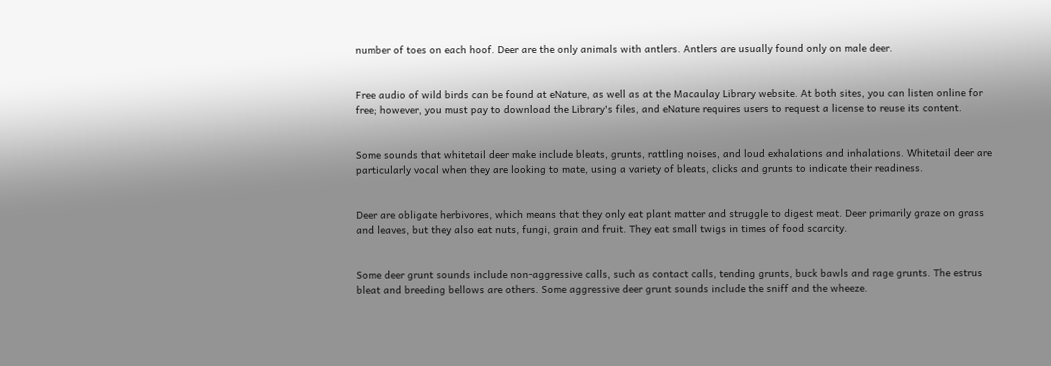number of toes on each hoof. Deer are the only animals with antlers. Antlers are usually found only on male deer.


Free audio of wild birds can be found at eNature, as well as at the Macaulay Library website. At both sites, you can listen online for free; however, you must pay to download the Library's files, and eNature requires users to request a license to reuse its content.


Some sounds that whitetail deer make include bleats, grunts, rattling noises, and loud exhalations and inhalations. Whitetail deer are particularly vocal when they are looking to mate, using a variety of bleats, clicks and grunts to indicate their readiness.


Deer are obligate herbivores, which means that they only eat plant matter and struggle to digest meat. Deer primarily graze on grass and leaves, but they also eat nuts, fungi, grain and fruit. They eat small twigs in times of food scarcity.


Some deer grunt sounds include non-aggressive calls, such as contact calls, tending grunts, buck bawls and rage grunts. The estrus bleat and breeding bellows are others. Some aggressive deer grunt sounds include the sniff and the wheeze.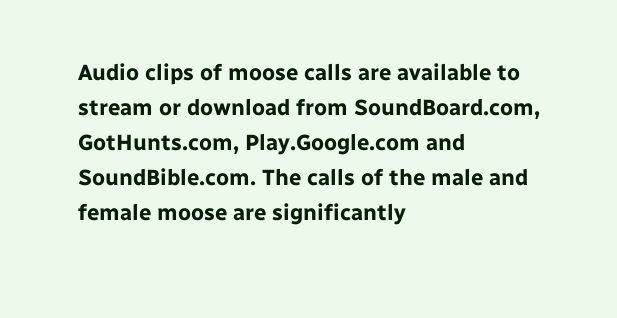Audio clips of moose calls are available to stream or download from SoundBoard.com, GotHunts.com, Play.Google.com and SoundBible.com. The calls of the male and female moose are significantly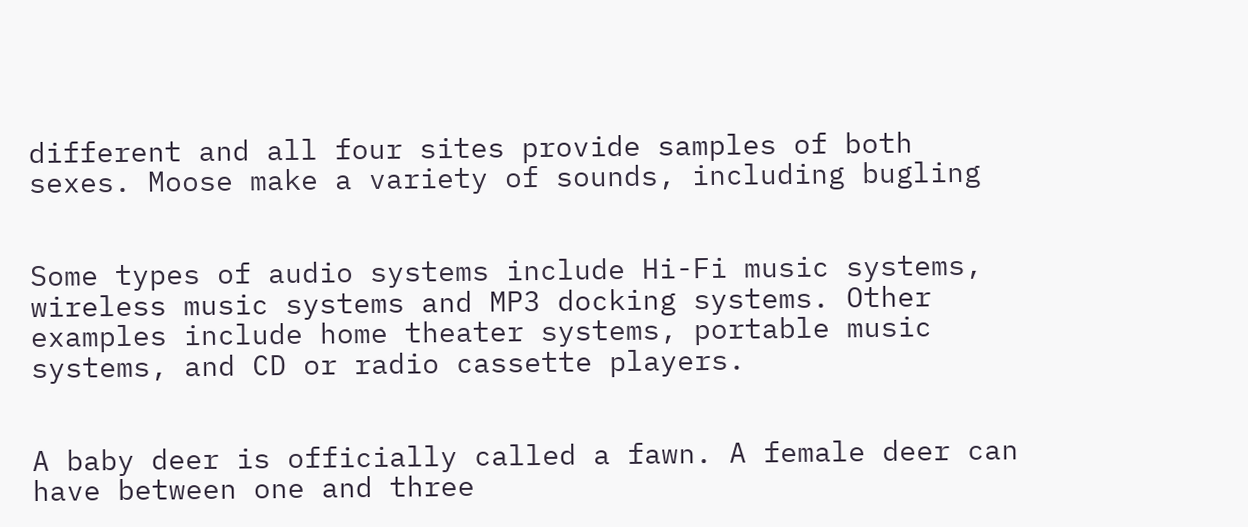different and all four sites provide samples of both sexes. Moose make a variety of sounds, including bugling


Some types of audio systems include Hi-Fi music systems, wireless music systems and MP3 docking systems. Other examples include home theater systems, portable music systems, and CD or radio cassette players.


A baby deer is officially called a fawn. A female deer can have between one and three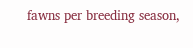fawns per breeding season,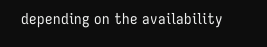depending on the availability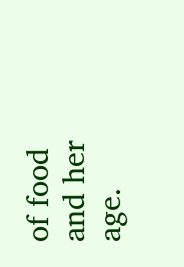of food and her age.